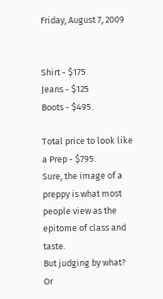Friday, August 7, 2009


Shirt - $175
Jeans - $125
Boots - $495.

Total price to look like a Prep - $795.
Sure, the image of a preppy is what most people view as the epitome of class and taste.
But judging by what?
Or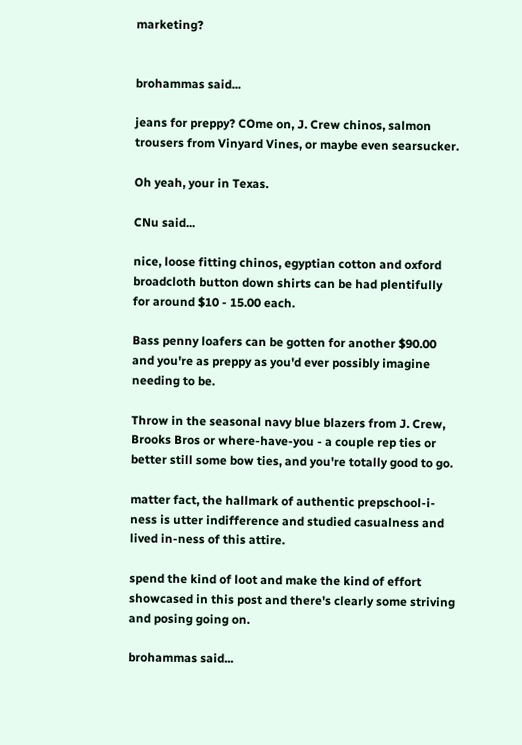marketing?


brohammas said...

jeans for preppy? COme on, J. Crew chinos, salmon trousers from Vinyard Vines, or maybe even searsucker.

Oh yeah, your in Texas.

CNu said...

nice, loose fitting chinos, egyptian cotton and oxford broadcloth button down shirts can be had plentifully for around $10 - 15.00 each.

Bass penny loafers can be gotten for another $90.00 and you're as preppy as you'd ever possibly imagine needing to be.

Throw in the seasonal navy blue blazers from J. Crew, Brooks Bros or where-have-you - a couple rep ties or better still some bow ties, and you're totally good to go.

matter fact, the hallmark of authentic prepschool-i-ness is utter indifference and studied casualness and lived in-ness of this attire.

spend the kind of loot and make the kind of effort showcased in this post and there's clearly some striving and posing going on.

brohammas said...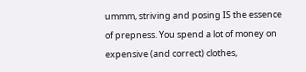ummm, striving and posing IS the essence of prepness. You spend a lot of money on expensive (and correct) clothes,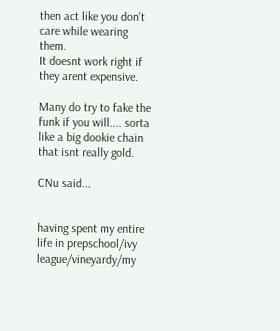then act like you don't care while wearing them.
It doesnt work right if they arent expensive.

Many do try to fake the funk if you will.... sorta like a big dookie chain that isnt really gold.

CNu said...


having spent my entire life in prepschool/ivy league/vineyardy/my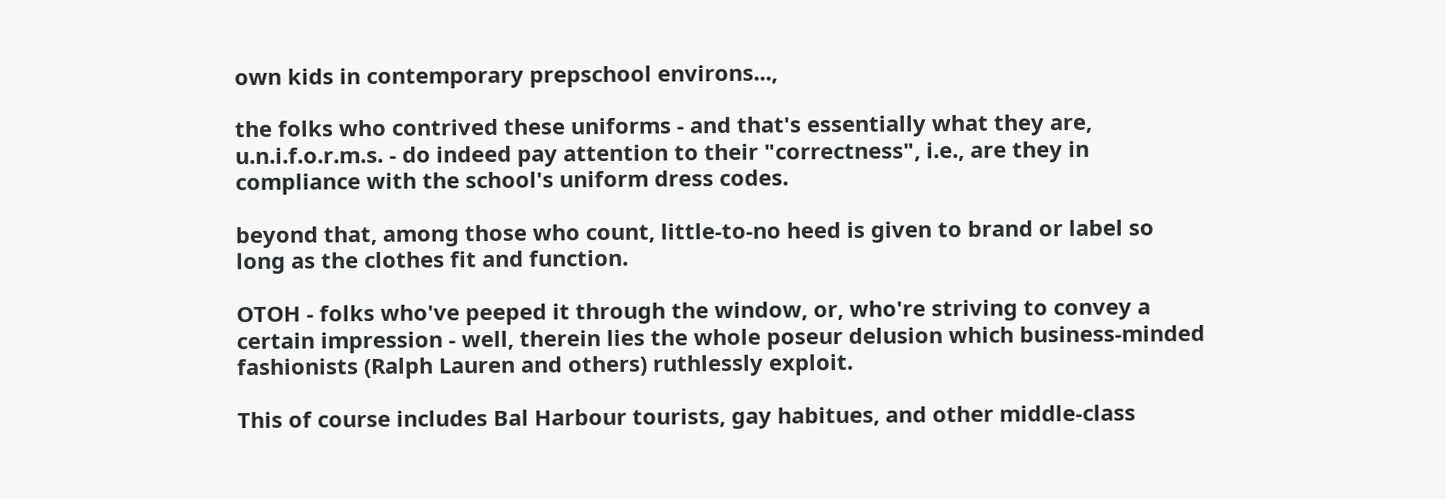own kids in contemporary prepschool environs...,

the folks who contrived these uniforms - and that's essentially what they are, u.n.i.f.o.r.m.s. - do indeed pay attention to their "correctness", i.e., are they in compliance with the school's uniform dress codes.

beyond that, among those who count, little-to-no heed is given to brand or label so long as the clothes fit and function.

OTOH - folks who've peeped it through the window, or, who're striving to convey a certain impression - well, therein lies the whole poseur delusion which business-minded fashionists (Ralph Lauren and others) ruthlessly exploit.

This of course includes Bal Harbour tourists, gay habitues, and other middle-class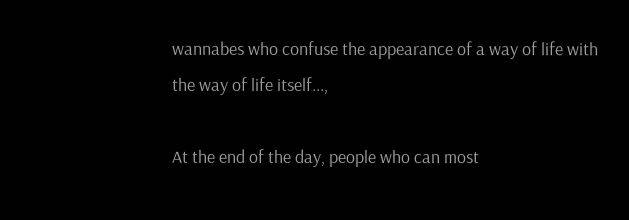wannabes who confuse the appearance of a way of life with the way of life itself...,

At the end of the day, people who can most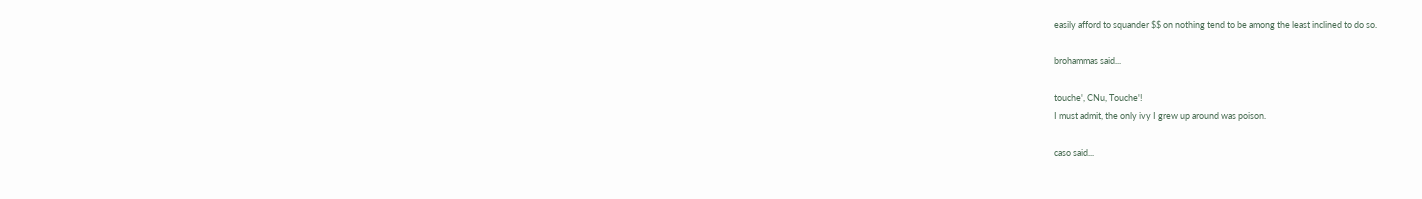easily afford to squander $$ on nothing tend to be among the least inclined to do so.

brohammas said...

touche', CNu, Touche'!
I must admit, the only ivy I grew up around was poison.

caso said...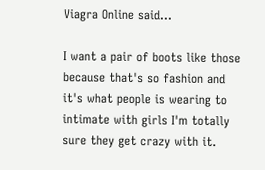Viagra Online said...

I want a pair of boots like those because that's so fashion and it's what people is wearing to intimate with girls I'm totally sure they get crazy with it.